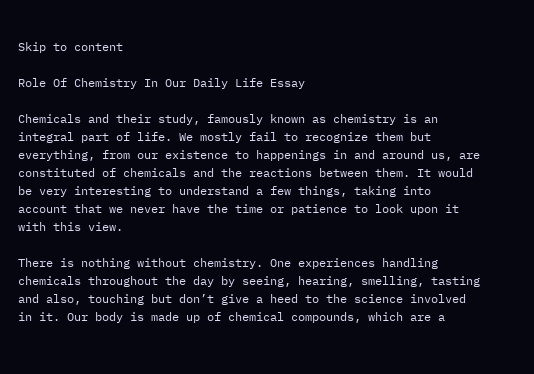Skip to content

Role Of Chemistry In Our Daily Life Essay

Chemicals and their study, famously known as chemistry is an integral part of life. We mostly fail to recognize them but everything, from our existence to happenings in and around us, are constituted of chemicals and the reactions between them. It would be very interesting to understand a few things, taking into account that we never have the time or patience to look upon it with this view.

There is nothing without chemistry. One experiences handling chemicals throughout the day by seeing, hearing, smelling, tasting and also, touching but don’t give a heed to the science involved in it. Our body is made up of chemical compounds, which are a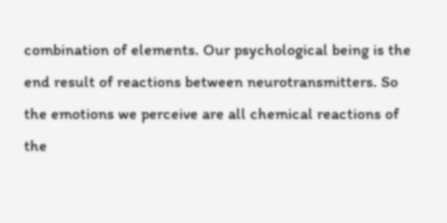combination of elements. Our psychological being is the end result of reactions between neurotransmitters. So the emotions we perceive are all chemical reactions of the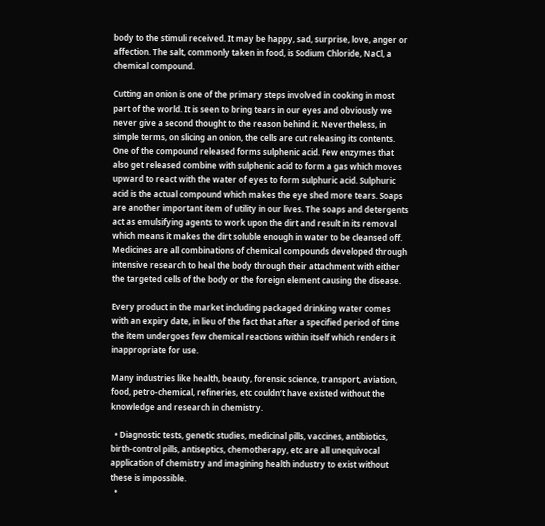body to the stimuli received. It may be happy, sad, surprise, love, anger or affection. The salt, commonly taken in food, is Sodium Chloride, NaCl, a chemical compound.

Cutting an onion is one of the primary steps involved in cooking in most part of the world. It is seen to bring tears in our eyes and obviously we never give a second thought to the reason behind it. Nevertheless, in simple terms, on slicing an onion, the cells are cut releasing its contents. One of the compound released forms sulphenic acid. Few enzymes that also get released combine with sulphenic acid to form a gas which moves upward to react with the water of eyes to form sulphuric acid. Sulphuric acid is the actual compound which makes the eye shed more tears. Soaps are another important item of utility in our lives. The soaps and detergents act as emulsifying agents to work upon the dirt and result in its removal which means it makes the dirt soluble enough in water to be cleansed off. Medicines are all combinations of chemical compounds developed through intensive research to heal the body through their attachment with either the targeted cells of the body or the foreign element causing the disease.

Every product in the market including packaged drinking water comes with an expiry date, in lieu of the fact that after a specified period of time the item undergoes few chemical reactions within itself which renders it inappropriate for use.

Many industries like health, beauty, forensic science, transport, aviation, food, petro-chemical, refineries, etc couldn’t have existed without the knowledge and research in chemistry.

  • Diagnostic tests, genetic studies, medicinal pills, vaccines, antibiotics, birth-control pills, antiseptics, chemotherapy, etc are all unequivocal application of chemistry and imagining health industry to exist without these is impossible.
  •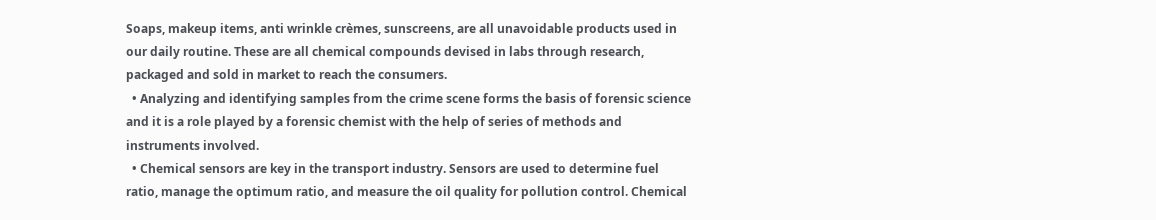Soaps, makeup items, anti wrinkle crèmes, sunscreens, are all unavoidable products used in our daily routine. These are all chemical compounds devised in labs through research, packaged and sold in market to reach the consumers.
  • Analyzing and identifying samples from the crime scene forms the basis of forensic science and it is a role played by a forensic chemist with the help of series of methods and instruments involved.
  • Chemical sensors are key in the transport industry. Sensors are used to determine fuel ratio, manage the optimum ratio, and measure the oil quality for pollution control. Chemical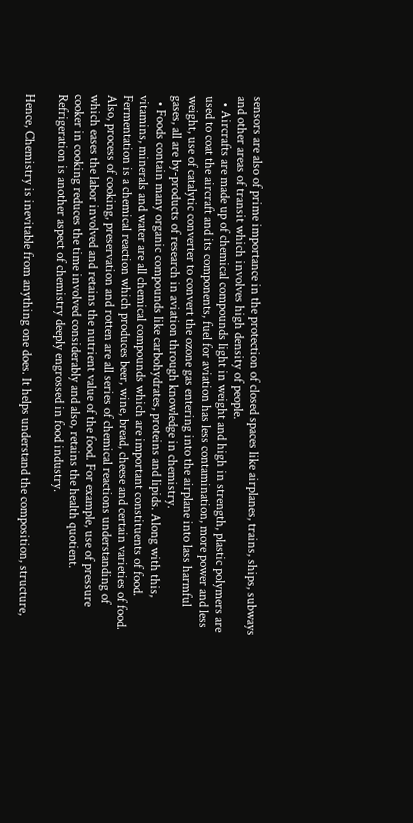sensors are also of prime importance in the protection of closed spaces like airplanes, trains, ships, subways and other areas of transit which involves high density of people.
  • Aircrafts are made up of chemical compounds light in weight and high in strength, plastic polymers are used to coat the aircraft and its components, fuel for aviation has less contamination, more power and less weight, use of catalytic converter to convert the ozone gas entering into the airplane into lass harmful gases, all are by-products of research in aviation through knowledge in chemistry.
  • Foods contain many organic compounds like carbohydrates, proteins and lipids. Along with this, vitamins, minerals and water are all chemical compounds which are important constituents of food. Fermentation is a chemical reaction which produces beer, wine, bread, cheese and certain varieties of food. Also, process of cooking, preservation and rotten are all series of chemical reactions understanding of which eases the labor involved and retains the nutrient value of the food. For example, use of pressure cooker in cooking reduces the time involved considerably and also, retains the health quotient. Refrigeration is another aspect of chemistry deeply engrossed in food industry.

Hence, Chemistry is inevitable from anything one does. It helps understand the composition, structure,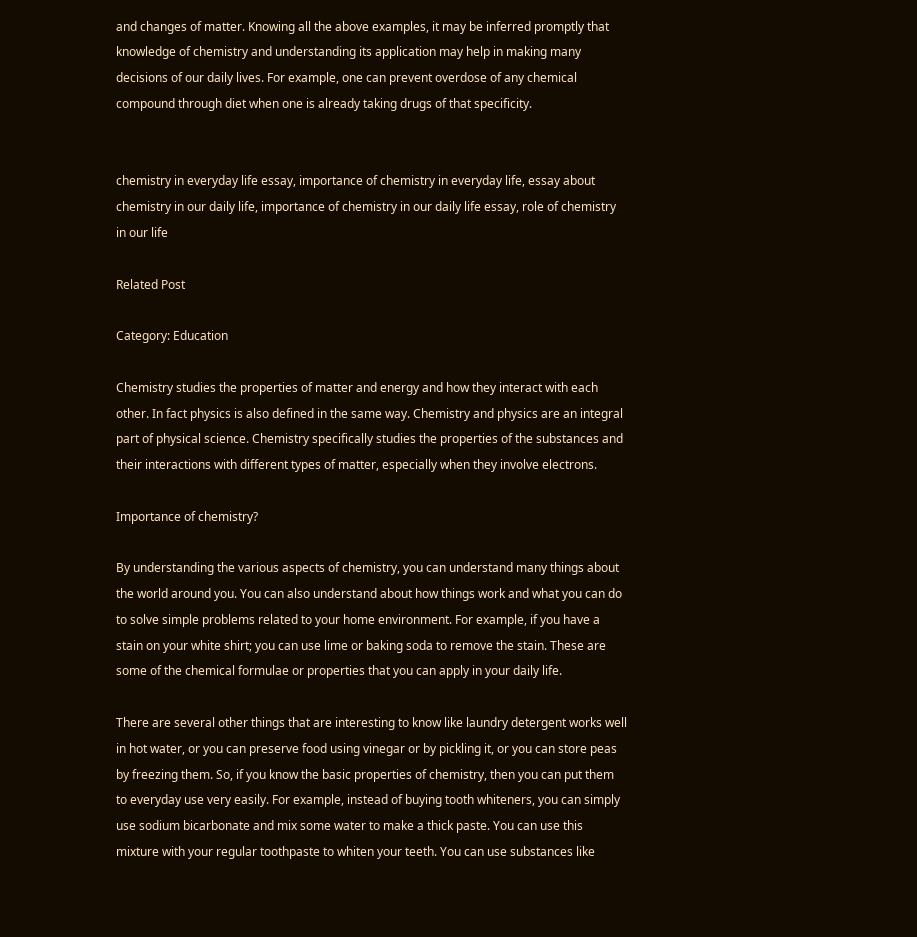and changes of matter. Knowing all the above examples, it may be inferred promptly that knowledge of chemistry and understanding its application may help in making many decisions of our daily lives. For example, one can prevent overdose of any chemical compound through diet when one is already taking drugs of that specificity.


chemistry in everyday life essay, importance of chemistry in everyday life, essay about chemistry in our daily life, importance of chemistry in our daily life essay, role of chemistry in our life

Related Post

Category: Education

Chemistry studies the properties of matter and energy and how they interact with each other. In fact physics is also defined in the same way. Chemistry and physics are an integral part of physical science. Chemistry specifically studies the properties of the substances and their interactions with different types of matter, especially when they involve electrons.

Importance of chemistry?

By understanding the various aspects of chemistry, you can understand many things about the world around you. You can also understand about how things work and what you can do to solve simple problems related to your home environment. For example, if you have a stain on your white shirt; you can use lime or baking soda to remove the stain. These are some of the chemical formulae or properties that you can apply in your daily life.

There are several other things that are interesting to know like laundry detergent works well in hot water, or you can preserve food using vinegar or by pickling it, or you can store peas by freezing them. So, if you know the basic properties of chemistry, then you can put them to everyday use very easily. For example, instead of buying tooth whiteners, you can simply use sodium bicarbonate and mix some water to make a thick paste. You can use this mixture with your regular toothpaste to whiten your teeth. You can use substances like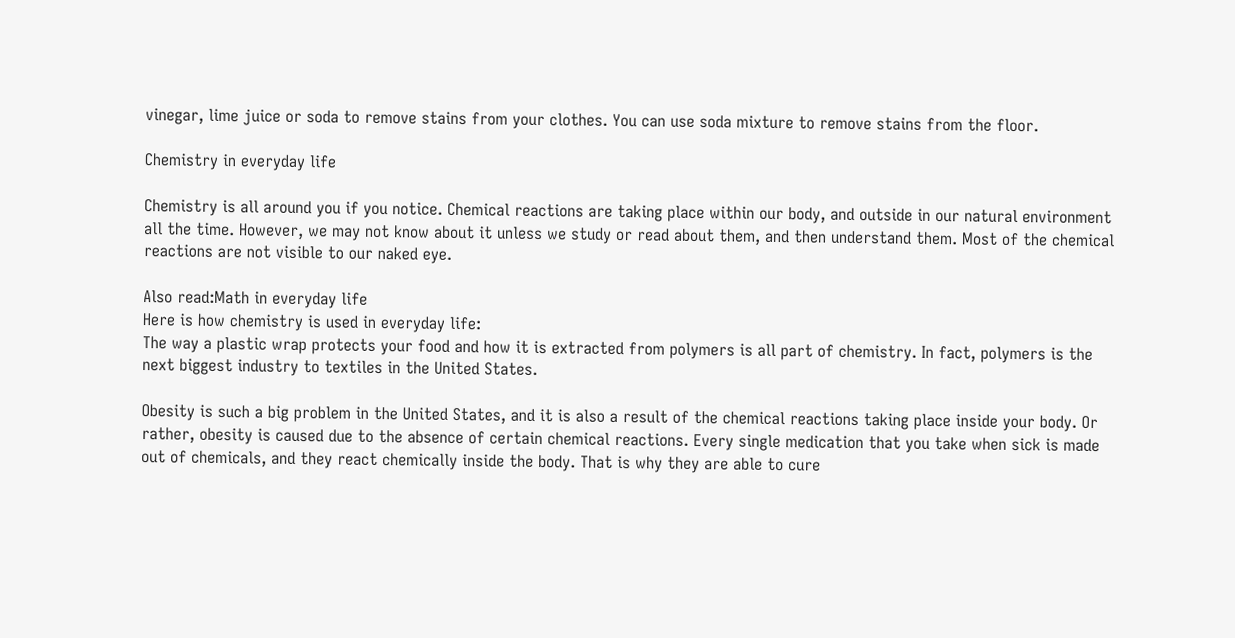vinegar, lime juice or soda to remove stains from your clothes. You can use soda mixture to remove stains from the floor.

Chemistry in everyday life

Chemistry is all around you if you notice. Chemical reactions are taking place within our body, and outside in our natural environment all the time. However, we may not know about it unless we study or read about them, and then understand them. Most of the chemical reactions are not visible to our naked eye.

Also read:Math in everyday life
Here is how chemistry is used in everyday life:
The way a plastic wrap protects your food and how it is extracted from polymers is all part of chemistry. In fact, polymers is the next biggest industry to textiles in the United States.

Obesity is such a big problem in the United States, and it is also a result of the chemical reactions taking place inside your body. Or rather, obesity is caused due to the absence of certain chemical reactions. Every single medication that you take when sick is made out of chemicals, and they react chemically inside the body. That is why they are able to cure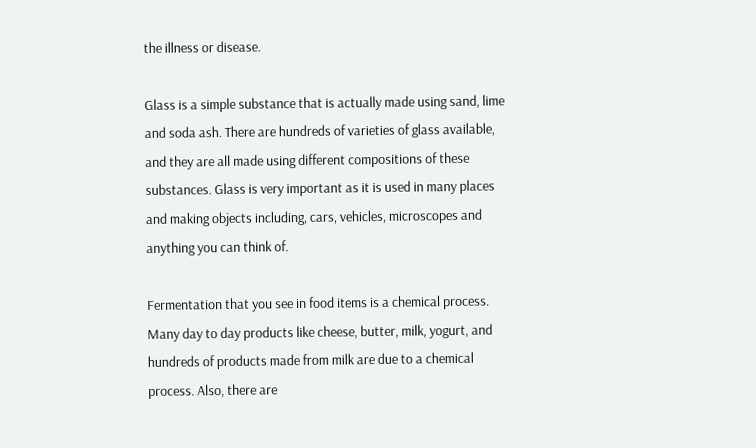the illness or disease.

Glass is a simple substance that is actually made using sand, lime and soda ash. There are hundreds of varieties of glass available, and they are all made using different compositions of these substances. Glass is very important as it is used in many places and making objects including, cars, vehicles, microscopes and anything you can think of.

Fermentation that you see in food items is a chemical process. Many day to day products like cheese, butter, milk, yogurt, and hundreds of products made from milk are due to a chemical process. Also, there are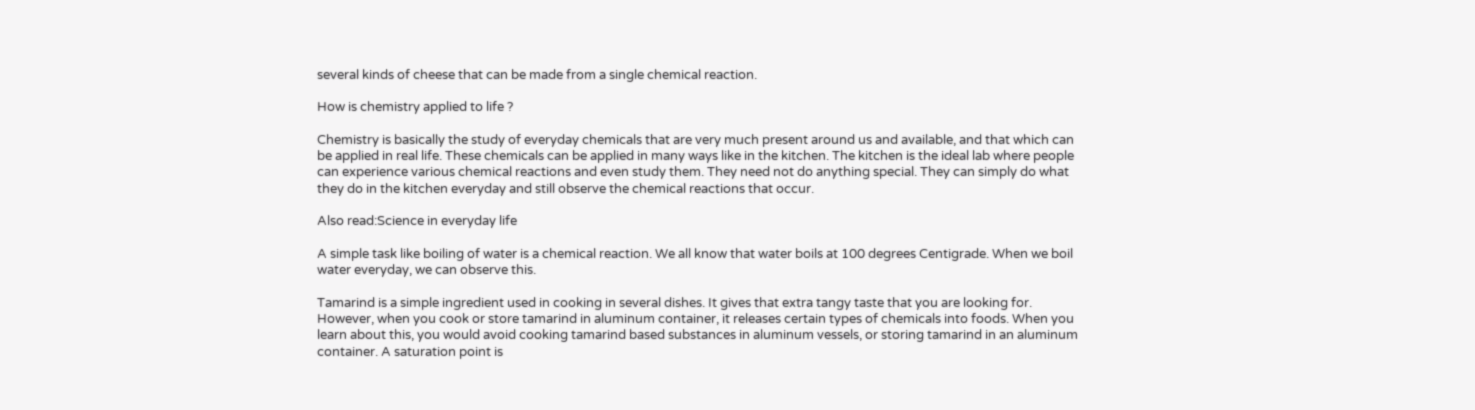several kinds of cheese that can be made from a single chemical reaction.

How is chemistry applied to life ?

Chemistry is basically the study of everyday chemicals that are very much present around us and available, and that which can be applied in real life. These chemicals can be applied in many ways like in the kitchen. The kitchen is the ideal lab where people can experience various chemical reactions and even study them. They need not do anything special. They can simply do what they do in the kitchen everyday and still observe the chemical reactions that occur.

Also read:Science in everyday life

A simple task like boiling of water is a chemical reaction. We all know that water boils at 100 degrees Centigrade. When we boil water everyday, we can observe this.

Tamarind is a simple ingredient used in cooking in several dishes. It gives that extra tangy taste that you are looking for. However, when you cook or store tamarind in aluminum container, it releases certain types of chemicals into foods. When you learn about this, you would avoid cooking tamarind based substances in aluminum vessels, or storing tamarind in an aluminum container. A saturation point is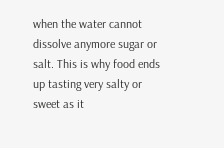when the water cannot dissolve anymore sugar or salt. This is why food ends up tasting very salty or sweet as it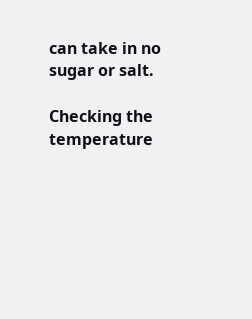can take in no sugar or salt.

Checking the temperature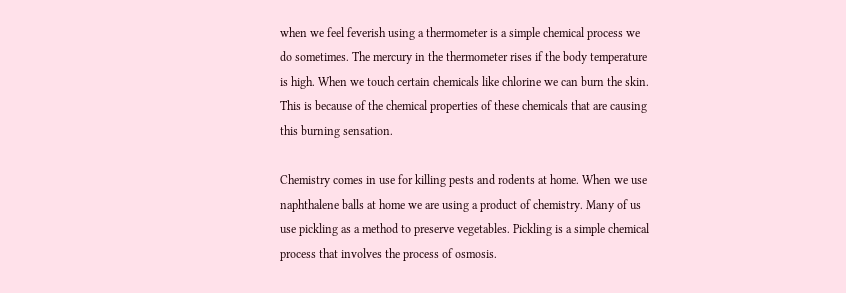when we feel feverish using a thermometer is a simple chemical process we do sometimes. The mercury in the thermometer rises if the body temperature is high. When we touch certain chemicals like chlorine we can burn the skin. This is because of the chemical properties of these chemicals that are causing this burning sensation.

Chemistry comes in use for killing pests and rodents at home. When we use naphthalene balls at home we are using a product of chemistry. Many of us use pickling as a method to preserve vegetables. Pickling is a simple chemical process that involves the process of osmosis.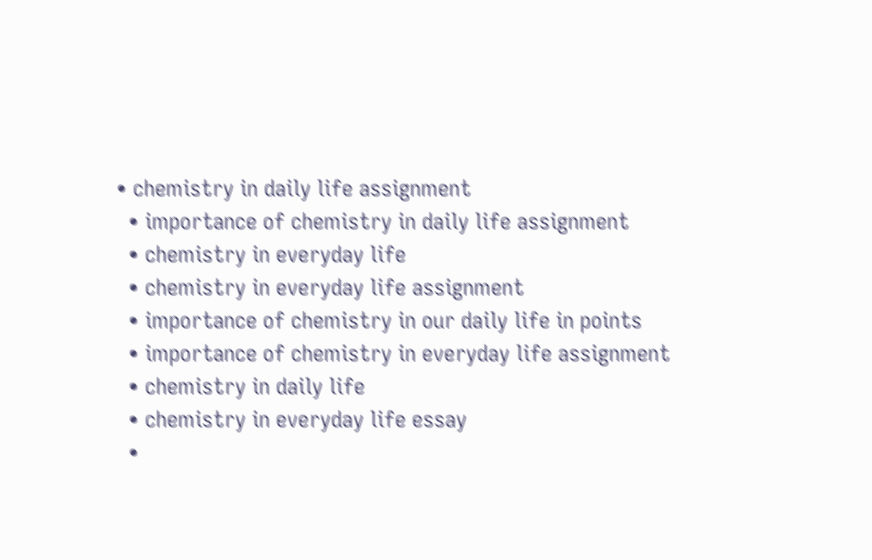• chemistry in daily life assignment
  • importance of chemistry in daily life assignment
  • chemistry in everyday life
  • chemistry in everyday life assignment
  • importance of chemistry in our daily life in points
  • importance of chemistry in everyday life assignment
  • chemistry in daily life
  • chemistry in everyday life essay
  •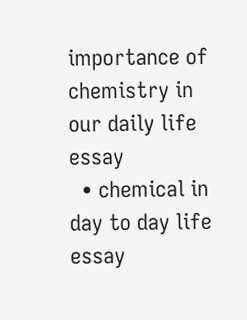importance of chemistry in our daily life essay
  • chemical in day to day life essay